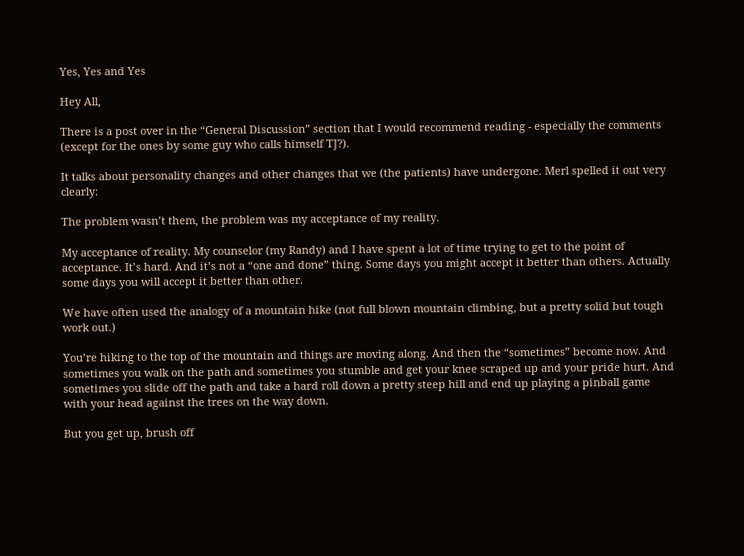Yes, Yes and Yes

Hey All,

There is a post over in the “General Discussion” section that I would recommend reading - especially the comments (except for the ones by some guy who calls himself TJ?).

It talks about personality changes and other changes that we (the patients) have undergone. Merl spelled it out very clearly:

The problem wasn’t them, the problem was my acceptance of my reality.

My acceptance of reality. My counselor (my Randy) and I have spent a lot of time trying to get to the point of acceptance. It’s hard. And it’s not a “one and done” thing. Some days you might accept it better than others. Actually some days you will accept it better than other.

We have often used the analogy of a mountain hike (not full blown mountain climbing, but a pretty solid but tough work out.)

You’re hiking to the top of the mountain and things are moving along. And then the “sometimes” become now. And sometimes you walk on the path and sometimes you stumble and get your knee scraped up and your pride hurt. And sometimes you slide off the path and take a hard roll down a pretty steep hill and end up playing a pinball game with your head against the trees on the way down.

But you get up, brush off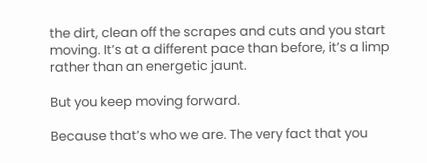the dirt, clean off the scrapes and cuts and you start moving. It’s at a different pace than before, it’s a limp rather than an energetic jaunt.

But you keep moving forward.

Because that’s who we are. The very fact that you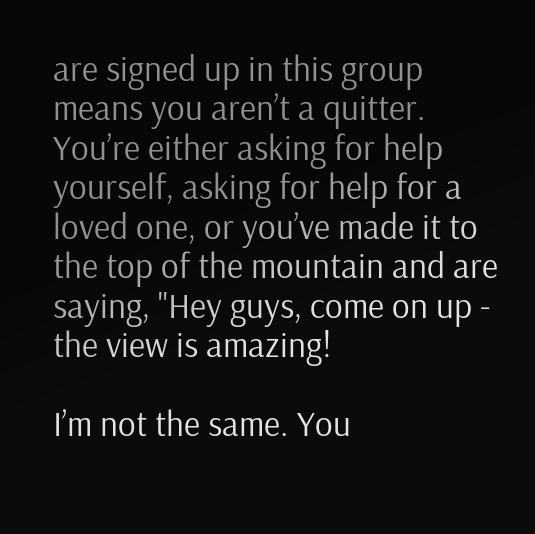are signed up in this group means you aren’t a quitter. You’re either asking for help yourself, asking for help for a loved one, or you’ve made it to the top of the mountain and are saying, "Hey guys, come on up - the view is amazing!

I’m not the same. You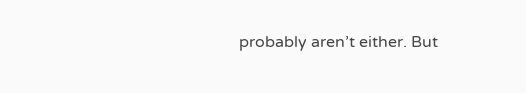probably aren’t either. But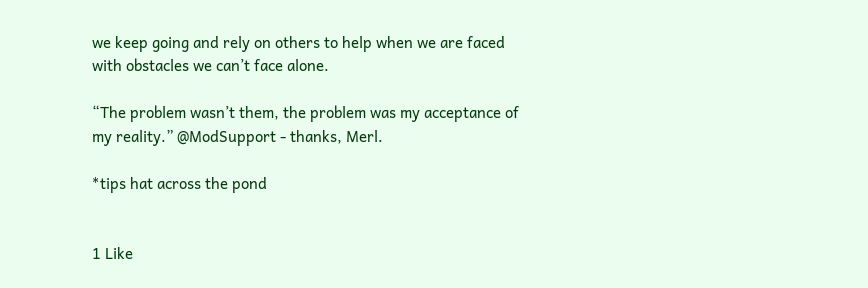we keep going and rely on others to help when we are faced with obstacles we can’t face alone.

“The problem wasn’t them, the problem was my acceptance of my reality.” @ModSupport - thanks, Merl.

*tips hat across the pond


1 Like